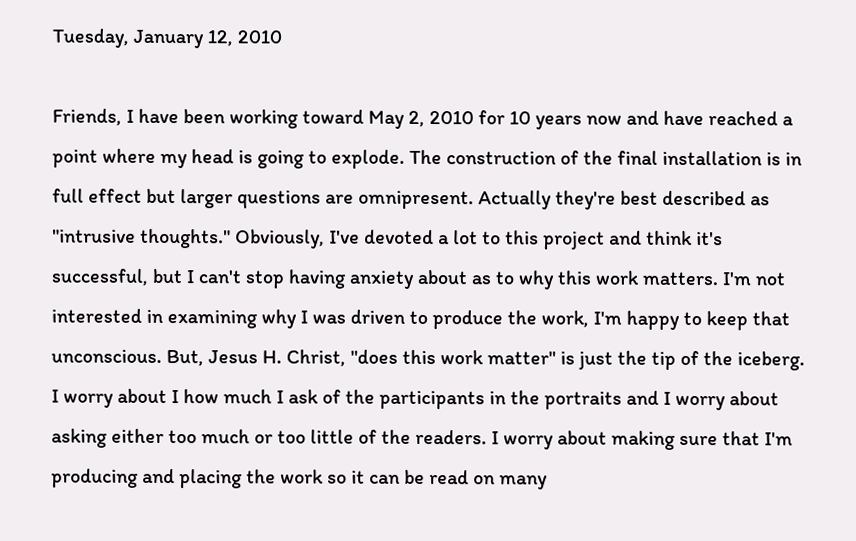Tuesday, January 12, 2010

Friends, I have been working toward May 2, 2010 for 10 years now and have reached a point where my head is going to explode. The construction of the final installation is in full effect but larger questions are omnipresent. Actually they're best described as "intrusive thoughts." Obviously, I've devoted a lot to this project and think it's successful, but I can't stop having anxiety about as to why this work matters. I'm not interested in examining why I was driven to produce the work, I'm happy to keep that unconscious. But, Jesus H. Christ, "does this work matter" is just the tip of the iceberg. I worry about I how much I ask of the participants in the portraits and I worry about asking either too much or too little of the readers. I worry about making sure that I'm producing and placing the work so it can be read on many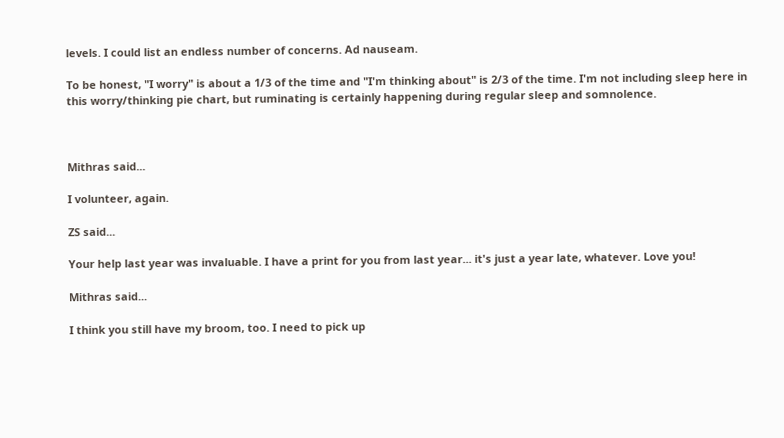levels. I could list an endless number of concerns. Ad nauseam.

To be honest, "I worry" is about a 1/3 of the time and "I'm thinking about" is 2/3 of the time. I'm not including sleep here in this worry/thinking pie chart, but ruminating is certainly happening during regular sleep and somnolence.



Mithras said...

I volunteer, again.

ZS said...

Your help last year was invaluable. I have a print for you from last year... it's just a year late, whatever. Love you!

Mithras said...

I think you still have my broom, too. I need to pick up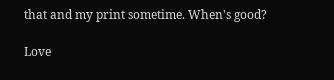that and my print sometime. When's good?

Love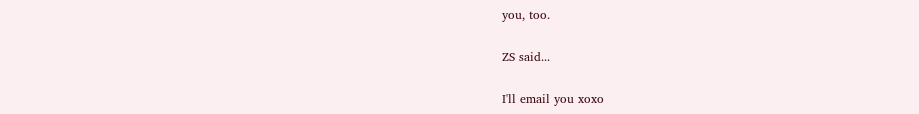you, too.

ZS said...

I'll email you xoxo